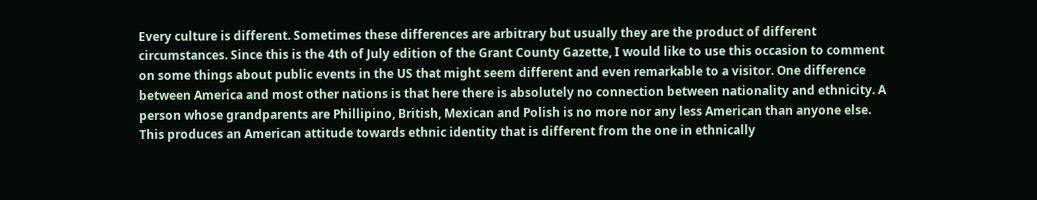Every culture is different. Sometimes these differences are arbitrary but usually they are the product of different circumstances. Since this is the 4th of July edition of the Grant County Gazette, I would like to use this occasion to comment on some things about public events in the US that might seem different and even remarkable to a visitor. One difference between America and most other nations is that here there is absolutely no connection between nationality and ethnicity. A person whose grandparents are Phillipino, British, Mexican and Polish is no more nor any less American than anyone else. This produces an American attitude towards ethnic identity that is different from the one in ethnically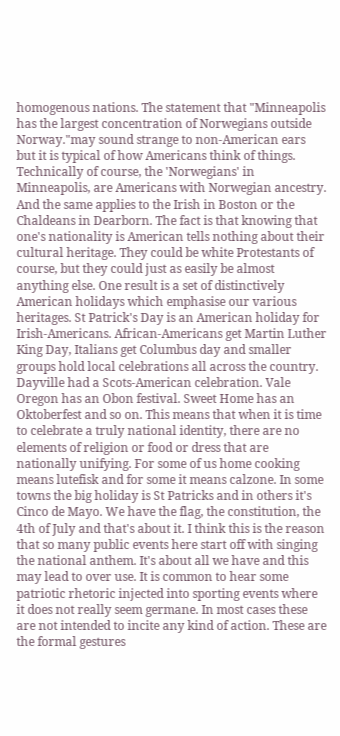homogenous nations. The statement that "Minneapolis has the largest concentration of Norwegians outside Norway."may sound strange to non-American ears but it is typical of how Americans think of things. Technically of course, the 'Norwegians' in Minneapolis, are Americans with Norwegian ancestry. And the same applies to the Irish in Boston or the Chaldeans in Dearborn. The fact is that knowing that one's nationality is American tells nothing about their cultural heritage. They could be white Protestants of course, but they could just as easily be almost anything else. One result is a set of distinctively American holidays which emphasise our various heritages. St Patrick's Day is an American holiday for Irish-Americans. African-Americans get Martin Luther King Day, Italians get Columbus day and smaller groups hold local celebrations all across the country. Dayville had a Scots-American celebration. Vale Oregon has an Obon festival. Sweet Home has an Oktoberfest and so on. This means that when it is time to celebrate a truly national identity, there are no elements of religion or food or dress that are nationally unifying. For some of us home cooking means lutefisk and for some it means calzone. In some towns the big holiday is St Patricks and in others it's Cinco de Mayo. We have the flag, the constitution, the 4th of July and that's about it. I think this is the reason that so many public events here start off with singing the national anthem. It's about all we have and this may lead to over use. It is common to hear some patriotic rhetoric injected into sporting events where it does not really seem germane. In most cases these are not intended to incite any kind of action. These are the formal gestures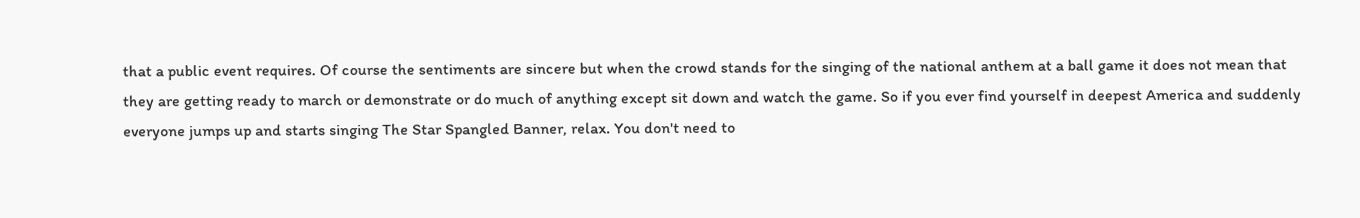that a public event requires. Of course the sentiments are sincere but when the crowd stands for the singing of the national anthem at a ball game it does not mean that they are getting ready to march or demonstrate or do much of anything except sit down and watch the game. So if you ever find yourself in deepest America and suddenly everyone jumps up and starts singing The Star Spangled Banner, relax. You don't need to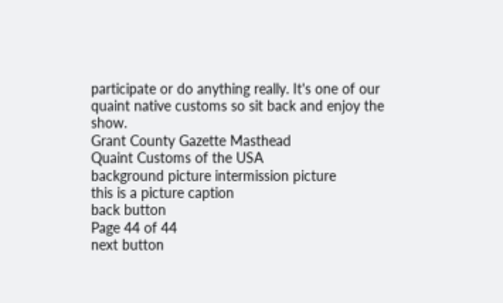participate or do anything really. It's one of our quaint native customs so sit back and enjoy the show.
Grant County Gazette Masthead
Quaint Customs of the USA
background picture intermission picture
this is a picture caption
back button
Page 44 of 44
next button